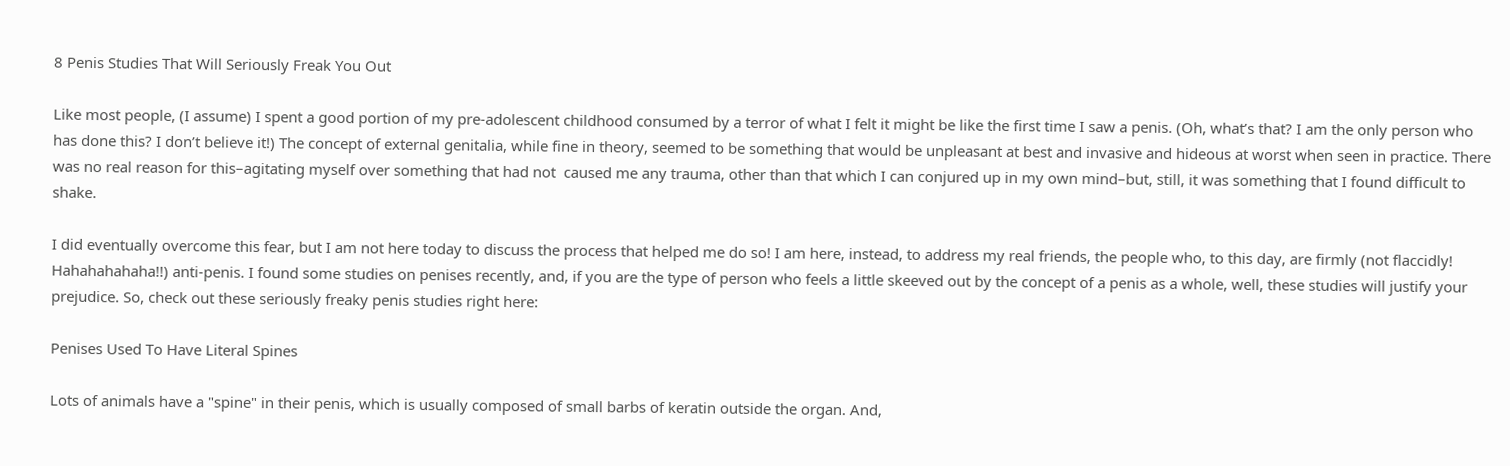8 Penis Studies That Will Seriously Freak You Out

Like most people, (I assume) I spent a good portion of my pre-adolescent childhood consumed by a terror of what I felt it might be like the first time I saw a penis. (Oh, what’s that? I am the only person who has done this? I don’t believe it!) The concept of external genitalia, while fine in theory, seemed to be something that would be unpleasant at best and invasive and hideous at worst when seen in practice. There was no real reason for this–agitating myself over something that had not  caused me any trauma, other than that which I can conjured up in my own mind–but, still, it was something that I found difficult to shake.

I did eventually overcome this fear, but I am not here today to discuss the process that helped me do so! I am here, instead, to address my real friends, the people who, to this day, are firmly (not flaccidly! Hahahahahaha!!) anti-penis. I found some studies on penises recently, and, if you are the type of person who feels a little skeeved out by the concept of a penis as a whole, well, these studies will justify your prejudice. So, check out these seriously freaky penis studies right here:

Penises Used To Have Literal Spines

Lots of animals have a "spine" in their penis, which is usually composed of small barbs of keratin outside the organ. And,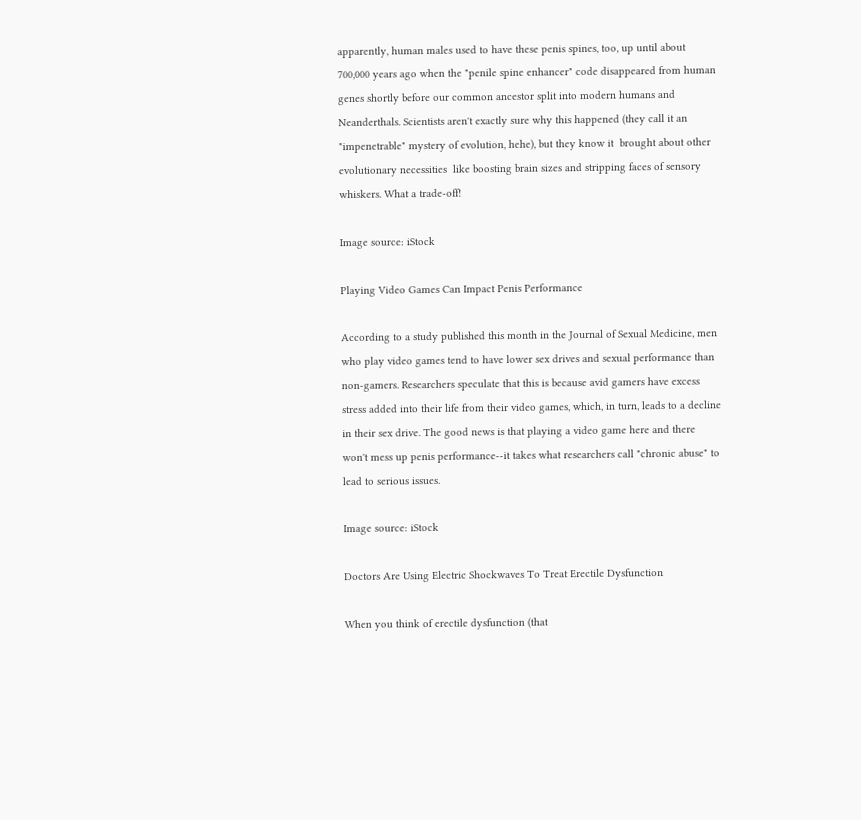apparently, human males used to have these penis spines, too, up until about 700,000 years ago when the "penile spine enhancer" code disappeared from human genes shortly before our common ancestor split into modern humans and Neanderthals. Scientists aren't exactly sure why this happened (they call it an "impenetrable" mystery of evolution, hehe), but they know it  brought about other evolutionary necessities  like boosting brain sizes and stripping faces of sensory whiskers. What a trade-off!

Image source: iStock

Playing Video Games Can Impact Penis Performance

According to a study published this month in the Journal of Sexual Medicine, men who play video games tend to have lower sex drives and sexual performance than non-gamers. Researchers speculate that this is because avid gamers have excess stress added into their life from their video games, which, in turn, leads to a decline in their sex drive. The good news is that playing a video game here and there won't mess up penis performance--it takes what researchers call "chronic abuse" to lead to serious issues.

Image source: iStock

Doctors Are Using Electric Shockwaves To Treat Erectile Dysfunction

When you think of erectile dysfunction (that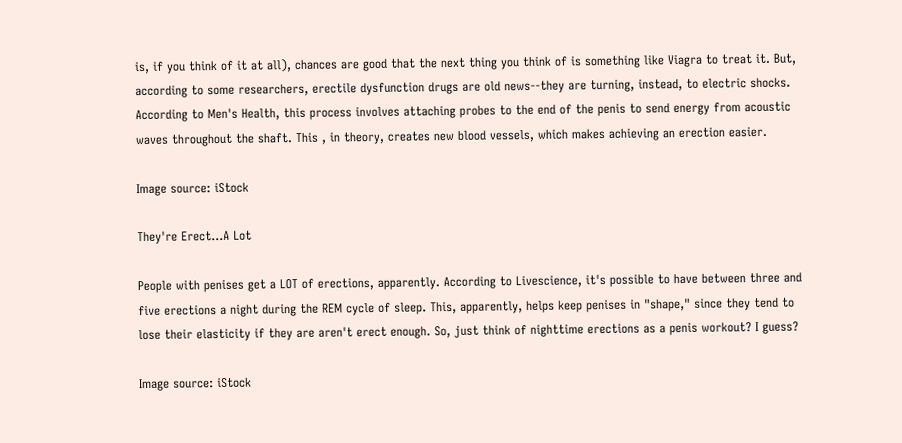is, if you think of it at all), chances are good that the next thing you think of is something like Viagra to treat it. But, according to some researchers, erectile dysfunction drugs are old news--they are turning, instead, to electric shocks. According to Men's Health, this process involves attaching probes to the end of the penis to send energy from acoustic waves throughout the shaft. This , in theory, creates new blood vessels, which makes achieving an erection easier.

Image source: iStock

They're Erect...A Lot

People with penises get a LOT of erections, apparently. According to Livescience, it's possible to have between three and five erections a night during the REM cycle of sleep. This, apparently, helps keep penises in "shape," since they tend to lose their elasticity if they are aren't erect enough. So, just think of nighttime erections as a penis workout? I guess?

Image source: iStock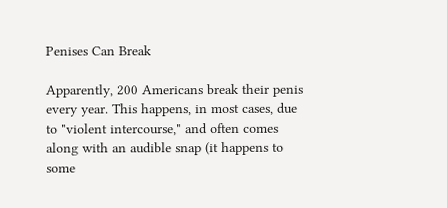Penises Can Break

Apparently, 200 Americans break their penis every year. This happens, in most cases, due to "violent intercourse," and often comes along with an audible snap (it happens to some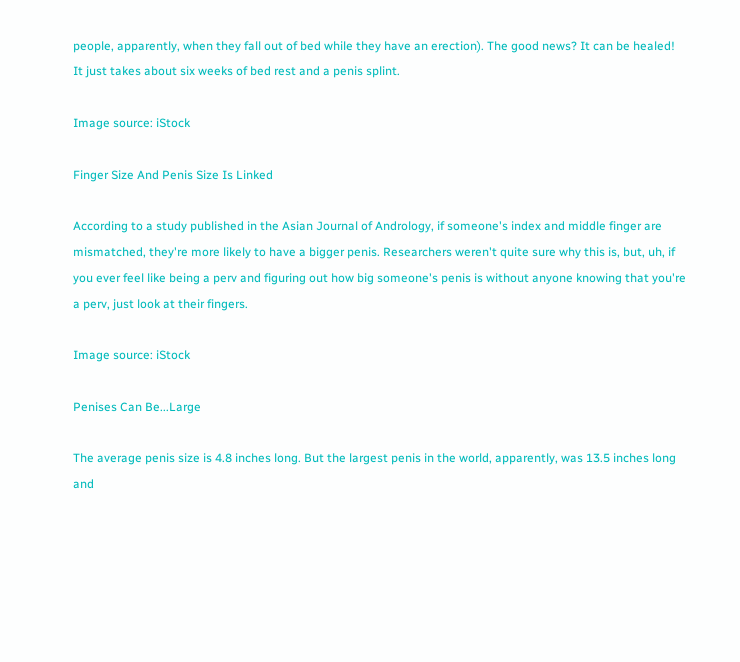people, apparently, when they fall out of bed while they have an erection). The good news? It can be healed! It just takes about six weeks of bed rest and a penis splint.

Image source: iStock

Finger Size And Penis Size Is Linked

According to a study published in the Asian Journal of Andrology, if someone's index and middle finger are mismatched, they're more likely to have a bigger penis. Researchers weren't quite sure why this is, but, uh, if you ever feel like being a perv and figuring out how big someone's penis is without anyone knowing that you're a perv, just look at their fingers.

Image source: iStock

Penises Can Be...Large

The average penis size is 4.8 inches long. But the largest penis in the world, apparently, was 13.5 inches long and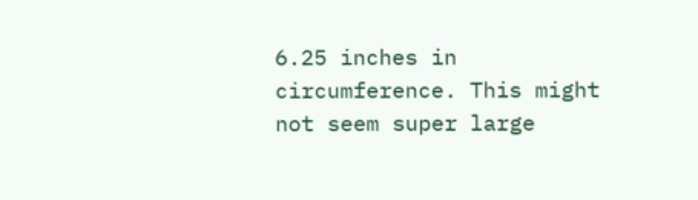6.25 inches in circumference. This might not seem super large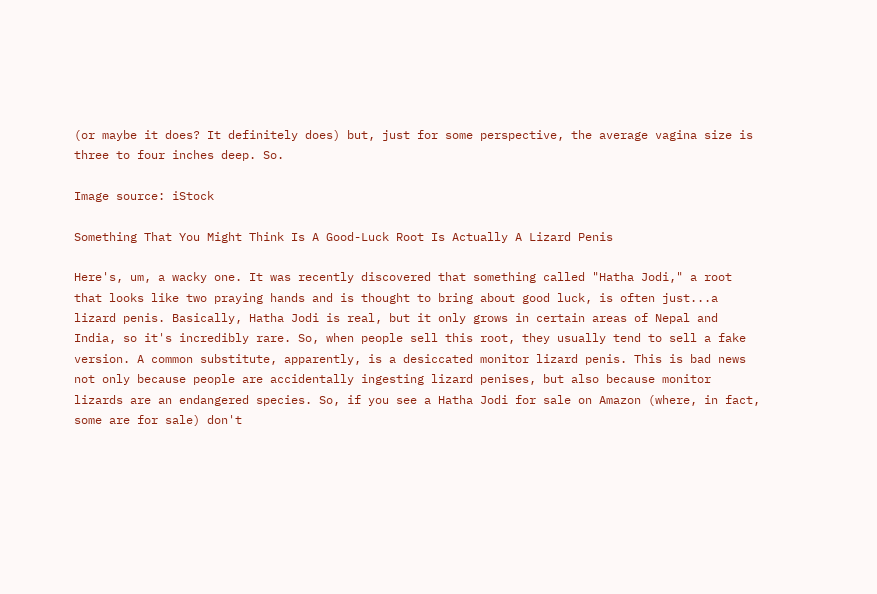(or maybe it does? It definitely does) but, just for some perspective, the average vagina size is three to four inches deep. So.

Image source: iStock

Something That You Might Think Is A Good-Luck Root Is Actually A Lizard Penis

Here's, um, a wacky one. It was recently discovered that something called "Hatha Jodi," a root that looks like two praying hands and is thought to bring about good luck, is often just...a lizard penis. Basically, Hatha Jodi is real, but it only grows in certain areas of Nepal and India, so it's incredibly rare. So, when people sell this root, they usually tend to sell a fake version. A common substitute, apparently, is a desiccated monitor lizard penis. This is bad news not only because people are accidentally ingesting lizard penises, but also because monitor lizards are an endangered species. So, if you see a Hatha Jodi for sale on Amazon (where, in fact, some are for sale) don't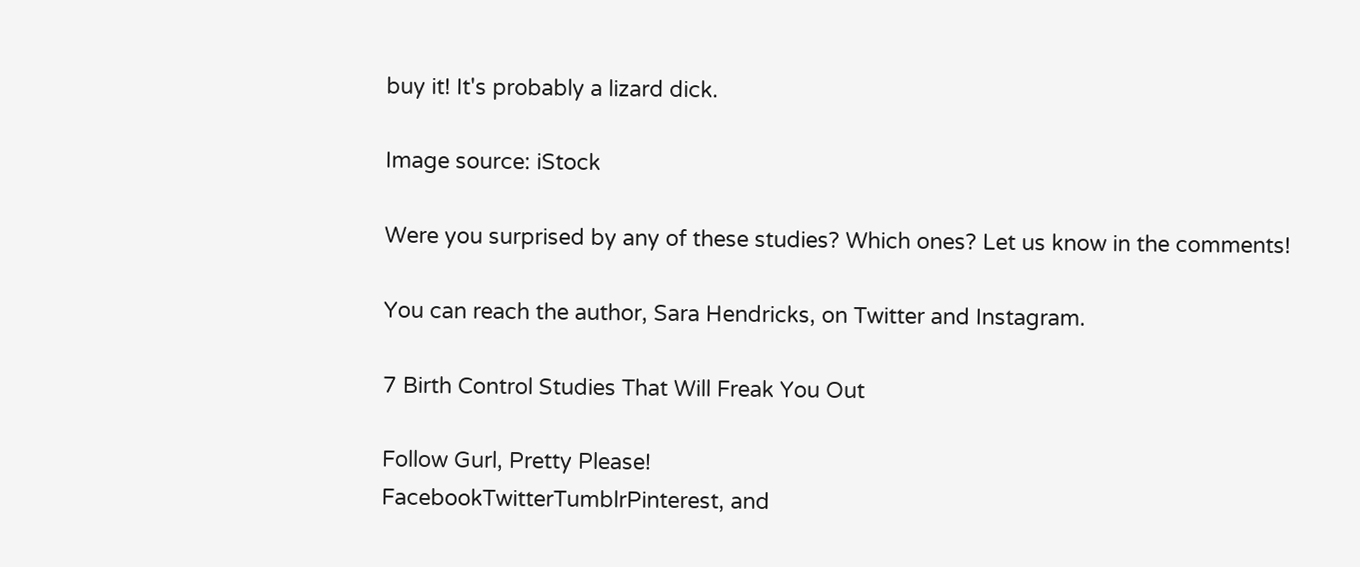buy it! It's probably a lizard dick.

Image source: iStock

Were you surprised by any of these studies? Which ones? Let us know in the comments!

You can reach the author, Sara Hendricks, on Twitter and Instagram.

7 Birth Control Studies That Will Freak You Out

Follow Gurl, Pretty Please!
FacebookTwitterTumblrPinterest, and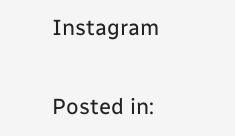Instagram

Posted in: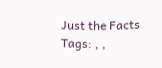Just the Facts
Tags: , ,